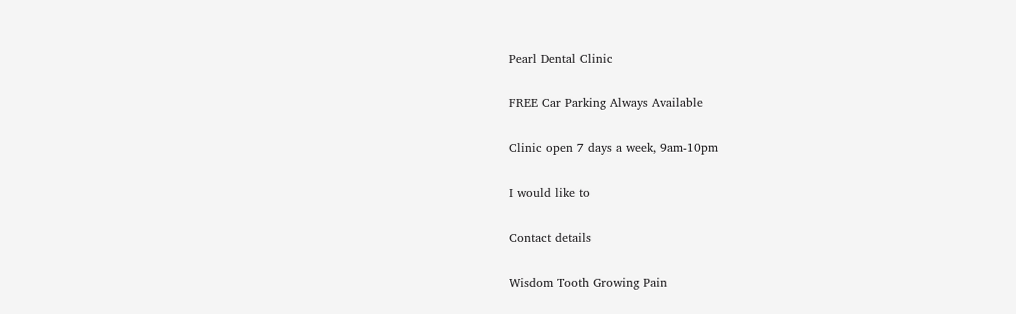Pearl Dental Clinic

FREE Car Parking Always Available

Clinic open 7 days a week, 9am-10pm

I would like to

Contact details

Wisdom Tooth Growing Pain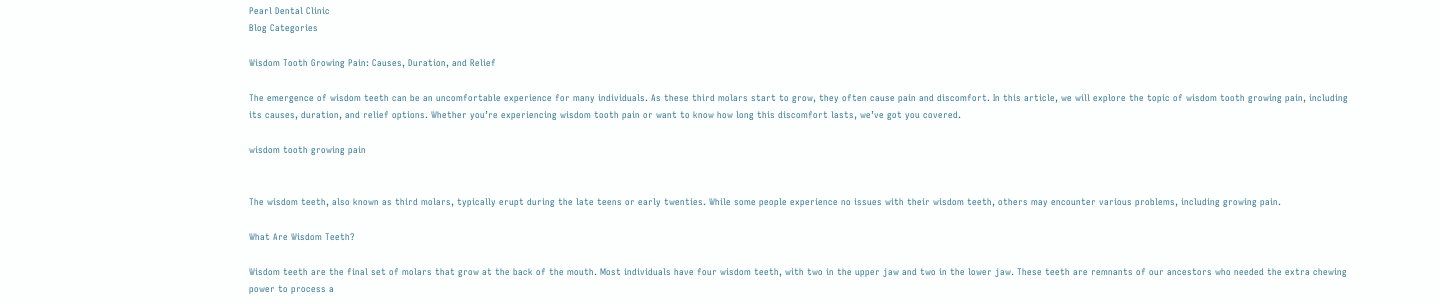Pearl Dental Clinic
Blog Categories

Wisdom Tooth Growing Pain: Causes, Duration, and Relief

The emergence of wisdom teeth can be an uncomfortable experience for many individuals. As these third molars start to grow, they often cause pain and discomfort. In this article, we will explore the topic of wisdom tooth growing pain, including its causes, duration, and relief options. Whether you’re experiencing wisdom tooth pain or want to know how long this discomfort lasts, we’ve got you covered.

wisdom tooth growing pain


The wisdom teeth, also known as third molars, typically erupt during the late teens or early twenties. While some people experience no issues with their wisdom teeth, others may encounter various problems, including growing pain.

What Are Wisdom Teeth?

Wisdom teeth are the final set of molars that grow at the back of the mouth. Most individuals have four wisdom teeth, with two in the upper jaw and two in the lower jaw. These teeth are remnants of our ancestors who needed the extra chewing power to process a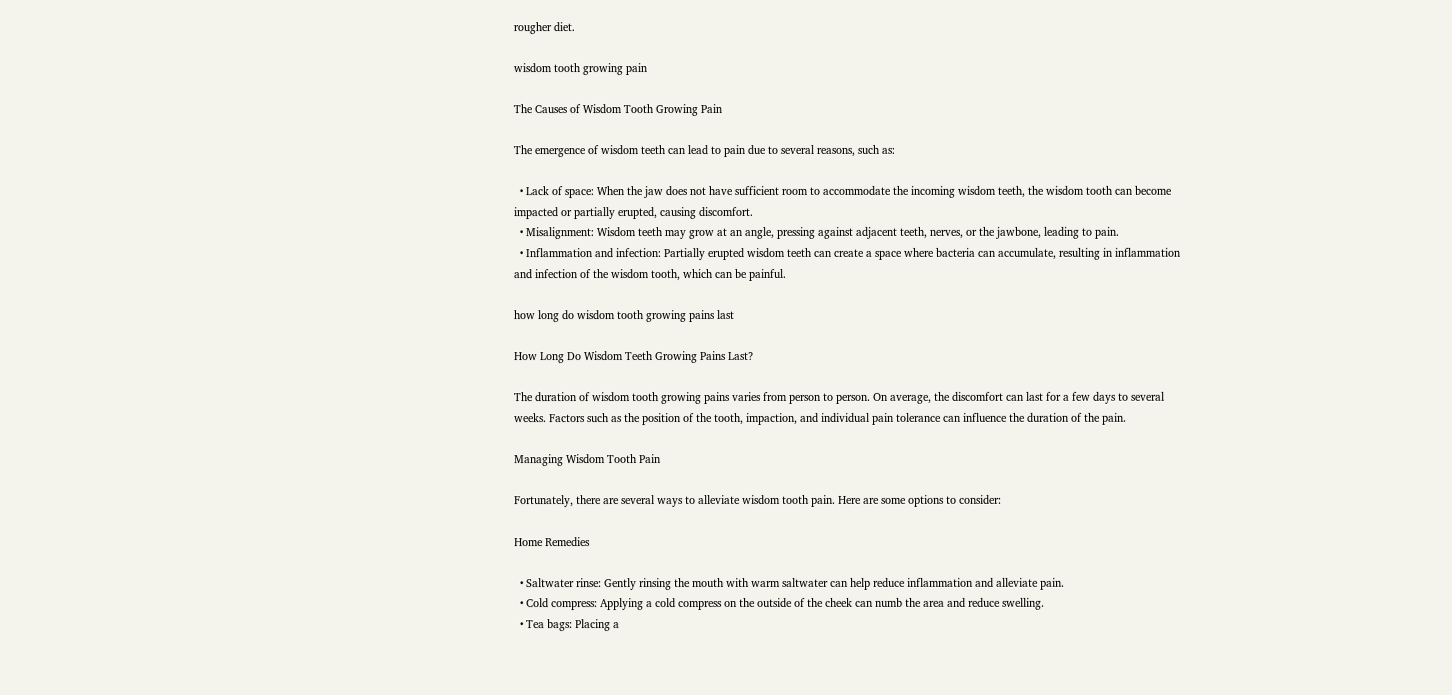rougher diet.

wisdom tooth growing pain

The Causes of Wisdom Tooth Growing Pain

The emergence of wisdom teeth can lead to pain due to several reasons, such as:

  • Lack of space: When the jaw does not have sufficient room to accommodate the incoming wisdom teeth, the wisdom tooth can become impacted or partially erupted, causing discomfort.
  • Misalignment: Wisdom teeth may grow at an angle, pressing against adjacent teeth, nerves, or the jawbone, leading to pain.
  • Inflammation and infection: Partially erupted wisdom teeth can create a space where bacteria can accumulate, resulting in inflammation and infection of the wisdom tooth, which can be painful.

how long do wisdom tooth growing pains last

How Long Do Wisdom Teeth Growing Pains Last?

The duration of wisdom tooth growing pains varies from person to person. On average, the discomfort can last for a few days to several weeks. Factors such as the position of the tooth, impaction, and individual pain tolerance can influence the duration of the pain.

Managing Wisdom Tooth Pain

Fortunately, there are several ways to alleviate wisdom tooth pain. Here are some options to consider:

Home Remedies

  • Saltwater rinse: Gently rinsing the mouth with warm saltwater can help reduce inflammation and alleviate pain.
  • Cold compress: Applying a cold compress on the outside of the cheek can numb the area and reduce swelling.
  • Tea bags: Placing a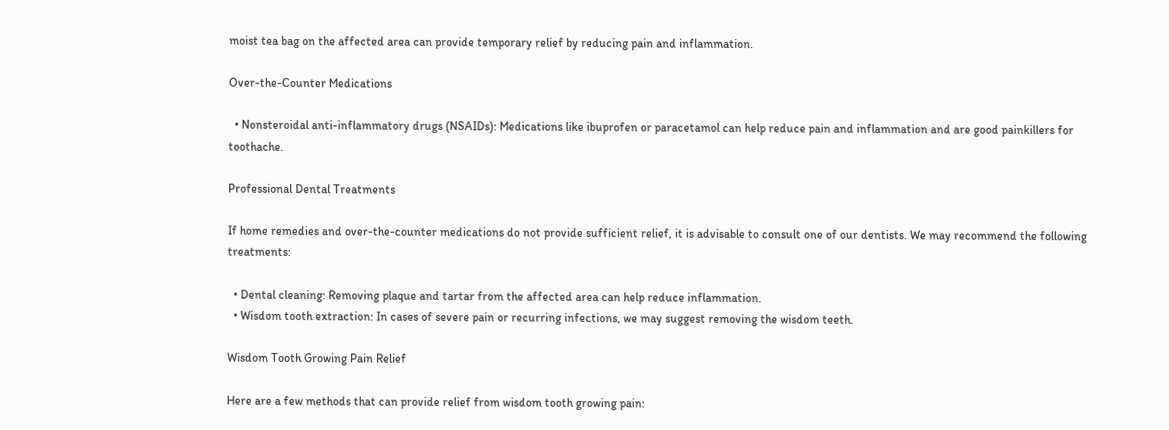moist tea bag on the affected area can provide temporary relief by reducing pain and inflammation.

Over-the-Counter Medications

  • Nonsteroidal anti-inflammatory drugs (NSAIDs): Medications like ibuprofen or paracetamol can help reduce pain and inflammation and are good painkillers for toothache.

Professional Dental Treatments

If home remedies and over-the-counter medications do not provide sufficient relief, it is advisable to consult one of our dentists. We may recommend the following treatments:

  • Dental cleaning: Removing plaque and tartar from the affected area can help reduce inflammation.
  • Wisdom tooth extraction: In cases of severe pain or recurring infections, we may suggest removing the wisdom teeth.

Wisdom Tooth Growing Pain Relief

Here are a few methods that can provide relief from wisdom tooth growing pain: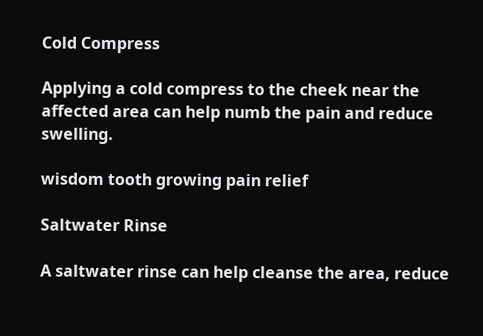Cold Compress

Applying a cold compress to the cheek near the affected area can help numb the pain and reduce swelling.

wisdom tooth growing pain relief

Saltwater Rinse

A saltwater rinse can help cleanse the area, reduce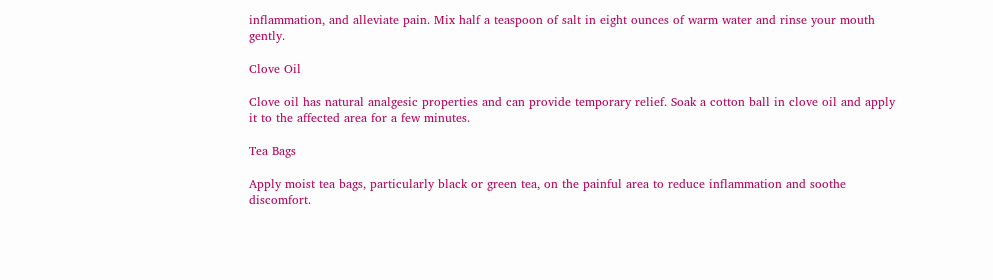inflammation, and alleviate pain. Mix half a teaspoon of salt in eight ounces of warm water and rinse your mouth gently.

Clove Oil

Clove oil has natural analgesic properties and can provide temporary relief. Soak a cotton ball in clove oil and apply it to the affected area for a few minutes.

Tea Bags

Apply moist tea bags, particularly black or green tea, on the painful area to reduce inflammation and soothe discomfort.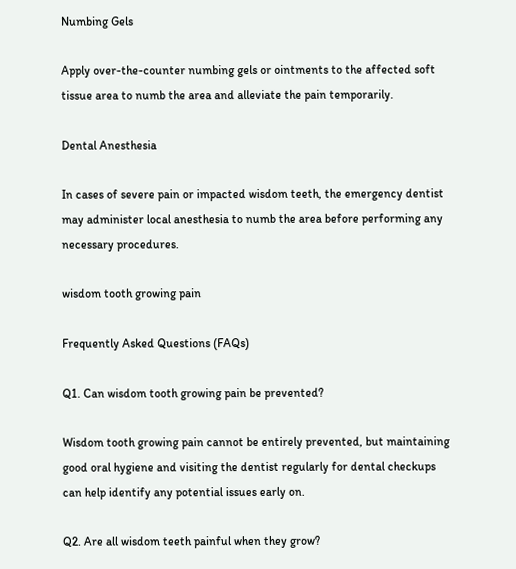Numbing Gels

Apply over-the-counter numbing gels or ointments to the affected soft tissue area to numb the area and alleviate the pain temporarily.

Dental Anesthesia

In cases of severe pain or impacted wisdom teeth, the emergency dentist may administer local anesthesia to numb the area before performing any necessary procedures.

wisdom tooth growing pain

Frequently Asked Questions (FAQs)

Q1. Can wisdom tooth growing pain be prevented?

Wisdom tooth growing pain cannot be entirely prevented, but maintaining good oral hygiene and visiting the dentist regularly for dental checkups can help identify any potential issues early on.

Q2. Are all wisdom teeth painful when they grow?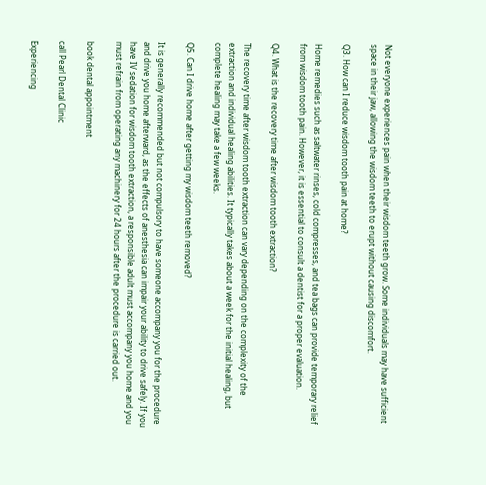Not everyone experiences pain when their wisdom teeth grow. Some individuals may have sufficient space in their jaw, allowing the wisdom teeth to erupt without causing discomfort.

Q3. How can I reduce wisdom tooth pain at home?

Home remedies such as saltwater rinses, cold compresses, and tea bags can provide temporary relief from wisdom tooth pain. However, it is essential to consult a dentist for a proper evaluation.

Q4. What is the recovery time after wisdom tooth extraction?

The recovery time after wisdom tooth extraction can vary depending on the complexity of the extraction and individual healing abilities. It typically takes about a week for the initial healing, but complete healing may take a few weeks.

Q5. Can I drive home after getting my wisdom teeth removed?

It is generally recommended but not compulsory to have someone accompany you for the procedure and drive you home afterward, as the effects of anesthesia can impair your ability to drive safely. If you have IV sedation for wisdom tooth extraction, a responsible adult must accompany you home and you must refrain from operating any machinery for 24 hours after the procedure is carried out.

book dental appointment

call Pearl Dental Clinic

Experiencing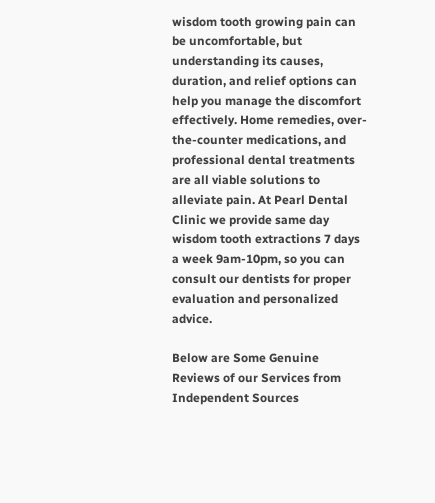wisdom tooth growing pain can be uncomfortable, but understanding its causes, duration, and relief options can help you manage the discomfort effectively. Home remedies, over-the-counter medications, and professional dental treatments are all viable solutions to alleviate pain. At Pearl Dental Clinic we provide same day wisdom tooth extractions 7 days a week 9am-10pm, so you can consult our dentists for proper evaluation and personalized advice.

Below are Some Genuine Reviews of our Services from Independent Sources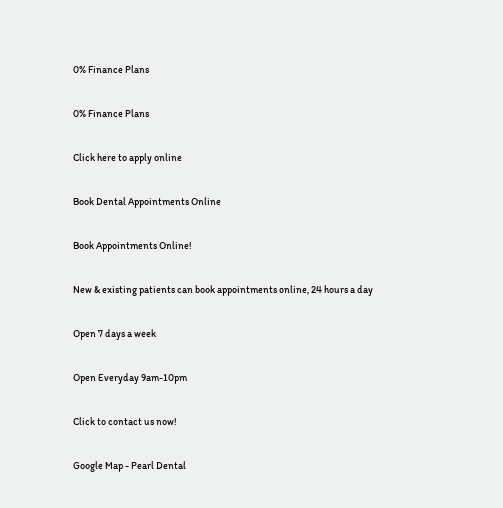0% Finance Plans

0% Finance Plans

Click here to apply online

Book Dental Appointments Online

Book Appointments Online!

New & existing patients can book appointments online, 24 hours a day

Open 7 days a week

Open Everyday 9am-10pm

Click to contact us now!

Google Map - Pearl Dental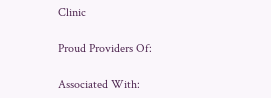Clinic

Proud Providers Of:

Associated With: